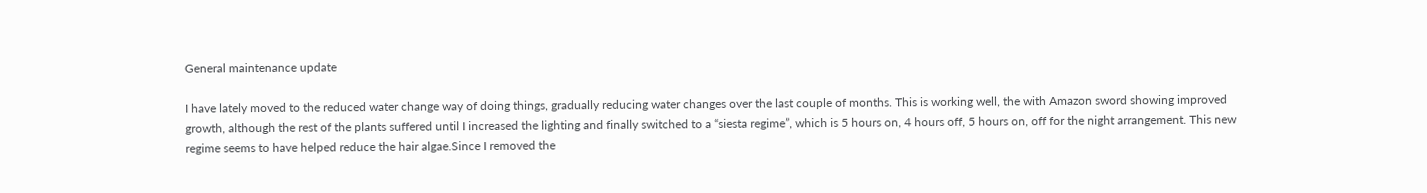General maintenance update

I have lately moved to the reduced water change way of doing things, gradually reducing water changes over the last couple of months. This is working well, the with Amazon sword showing improved growth, although the rest of the plants suffered until I increased the lighting and finally switched to a “siesta regime”, which is 5 hours on, 4 hours off, 5 hours on, off for the night arrangement. This new regime seems to have helped reduce the hair algae.Since I removed the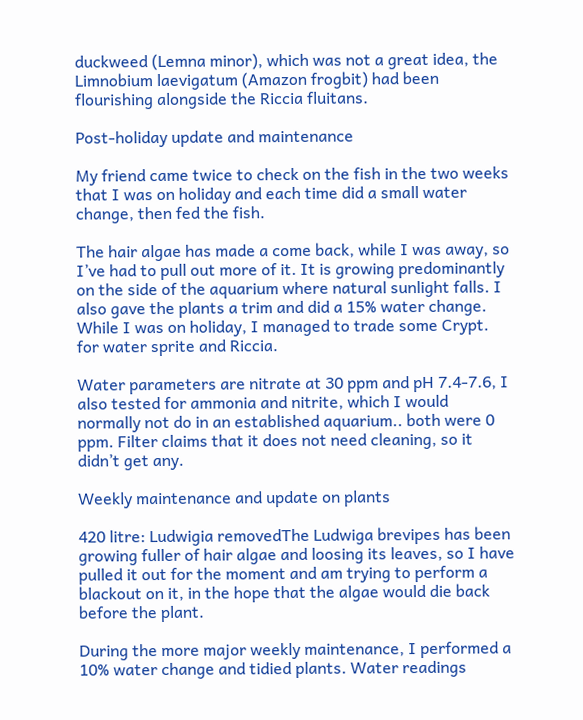duckweed (Lemna minor), which was not a great idea, the Limnobium laevigatum (Amazon frogbit) had been flourishing alongside the Riccia fluitans.

Post-holiday update and maintenance

My friend came twice to check on the fish in the two weeks that I was on holiday and each time did a small water change, then fed the fish.

The hair algae has made a come back, while I was away, so I’ve had to pull out more of it. It is growing predominantly on the side of the aquarium where natural sunlight falls. I also gave the plants a trim and did a 15% water change. While I was on holiday, I managed to trade some Crypt. for water sprite and Riccia.

Water parameters are nitrate at 30 ppm and pH 7.4-7.6, I also tested for ammonia and nitrite, which I would normally not do in an established aquarium.. both were 0 ppm. Filter claims that it does not need cleaning, so it didn’t get any.

Weekly maintenance and update on plants

420 litre: Ludwigia removedThe Ludwiga brevipes has been growing fuller of hair algae and loosing its leaves, so I have pulled it out for the moment and am trying to perform a blackout on it, in the hope that the algae would die back before the plant.

During the more major weekly maintenance, I performed a 10% water change and tidied plants. Water readings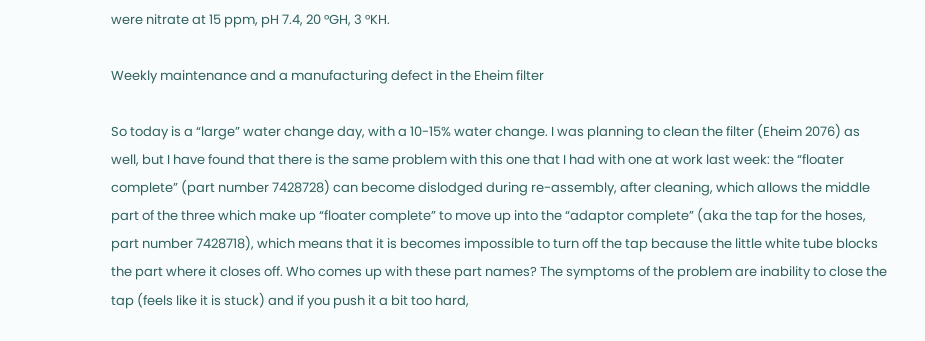were nitrate at 15 ppm, pH 7.4, 20 °GH, 3 °KH.

Weekly maintenance and a manufacturing defect in the Eheim filter

So today is a “large” water change day, with a 10-15% water change. I was planning to clean the filter (Eheim 2076) as well, but I have found that there is the same problem with this one that I had with one at work last week: the “floater complete” (part number 7428728) can become dislodged during re-assembly, after cleaning, which allows the middle part of the three which make up “floater complete” to move up into the “adaptor complete” (aka the tap for the hoses, part number 7428718), which means that it is becomes impossible to turn off the tap because the little white tube blocks the part where it closes off. Who comes up with these part names? The symptoms of the problem are inability to close the tap (feels like it is stuck) and if you push it a bit too hard,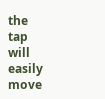the tap will easily move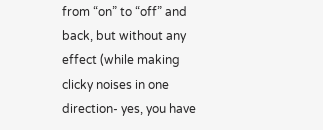from “on” to “off” and back, but without any effect (while making clicky noises in one direction- yes, you have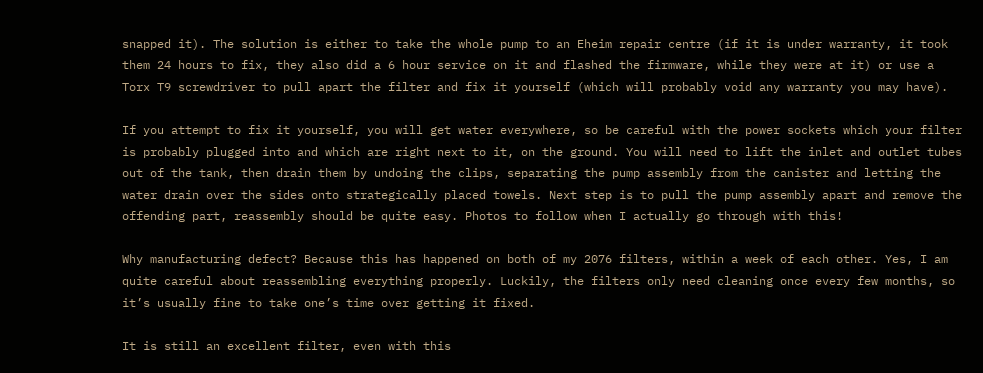snapped it). The solution is either to take the whole pump to an Eheim repair centre (if it is under warranty, it took them 24 hours to fix, they also did a 6 hour service on it and flashed the firmware, while they were at it) or use a Torx T9 screwdriver to pull apart the filter and fix it yourself (which will probably void any warranty you may have).

If you attempt to fix it yourself, you will get water everywhere, so be careful with the power sockets which your filter is probably plugged into and which are right next to it, on the ground. You will need to lift the inlet and outlet tubes out of the tank, then drain them by undoing the clips, separating the pump assembly from the canister and letting the water drain over the sides onto strategically placed towels. Next step is to pull the pump assembly apart and remove the offending part, reassembly should be quite easy. Photos to follow when I actually go through with this!

Why manufacturing defect? Because this has happened on both of my 2076 filters, within a week of each other. Yes, I am quite careful about reassembling everything properly. Luckily, the filters only need cleaning once every few months, so it’s usually fine to take one’s time over getting it fixed.

It is still an excellent filter, even with this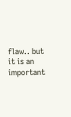flaw.. but it is an important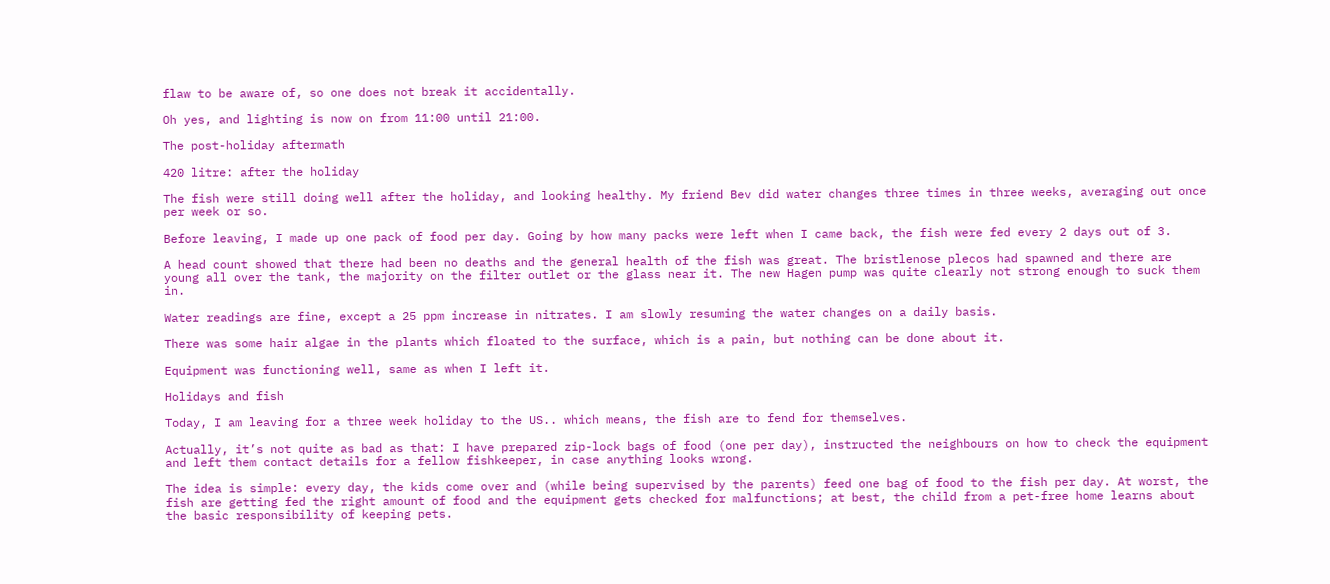flaw to be aware of, so one does not break it accidentally.

Oh yes, and lighting is now on from 11:00 until 21:00.

The post-holiday aftermath

420 litre: after the holiday

The fish were still doing well after the holiday, and looking healthy. My friend Bev did water changes three times in three weeks, averaging out once per week or so.

Before leaving, I made up one pack of food per day. Going by how many packs were left when I came back, the fish were fed every 2 days out of 3.

A head count showed that there had been no deaths and the general health of the fish was great. The bristlenose plecos had spawned and there are young all over the tank, the majority on the filter outlet or the glass near it. The new Hagen pump was quite clearly not strong enough to suck them in.

Water readings are fine, except a 25 ppm increase in nitrates. I am slowly resuming the water changes on a daily basis.

There was some hair algae in the plants which floated to the surface, which is a pain, but nothing can be done about it.

Equipment was functioning well, same as when I left it.

Holidays and fish

Today, I am leaving for a three week holiday to the US.. which means, the fish are to fend for themselves.

Actually, it’s not quite as bad as that: I have prepared zip-lock bags of food (one per day), instructed the neighbours on how to check the equipment and left them contact details for a fellow fishkeeper, in case anything looks wrong.

The idea is simple: every day, the kids come over and (while being supervised by the parents) feed one bag of food to the fish per day. At worst, the fish are getting fed the right amount of food and the equipment gets checked for malfunctions; at best, the child from a pet-free home learns about the basic responsibility of keeping pets.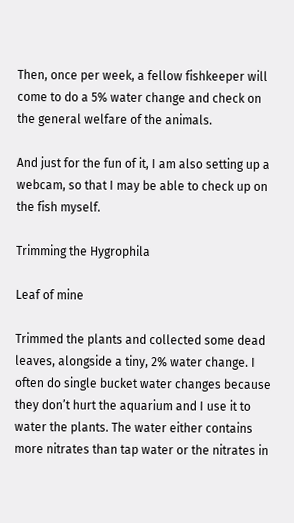Then, once per week, a fellow fishkeeper will come to do a 5% water change and check on the general welfare of the animals.

And just for the fun of it, I am also setting up a webcam, so that I may be able to check up on the fish myself.

Trimming the Hygrophila

Leaf of mine

Trimmed the plants and collected some dead leaves, alongside a tiny, 2% water change. I often do single bucket water changes because they don’t hurt the aquarium and I use it to water the plants. The water either contains more nitrates than tap water or the nitrates in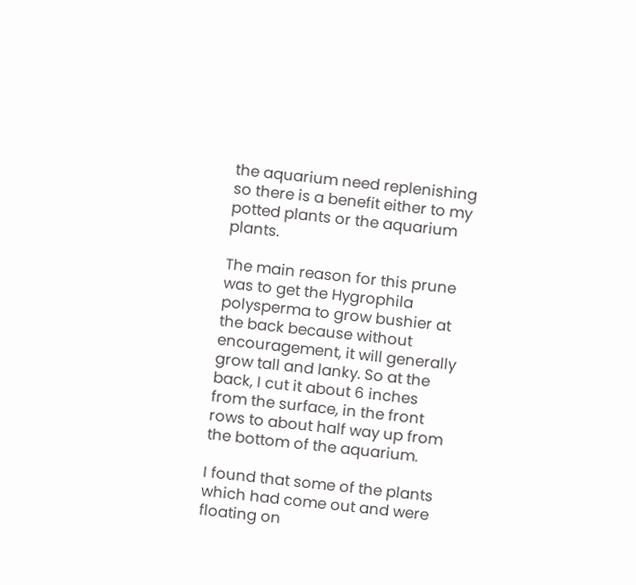the aquarium need replenishing so there is a benefit either to my potted plants or the aquarium plants.

The main reason for this prune was to get the Hygrophila polysperma to grow bushier at the back because without encouragement, it will generally grow tall and lanky. So at the back, I cut it about 6 inches from the surface, in the front rows to about half way up from the bottom of the aquarium.

I found that some of the plants which had come out and were floating on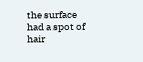the surface had a spot of hair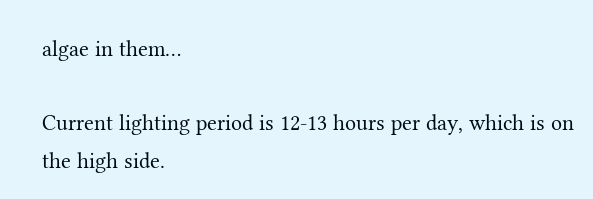algae in them…

Current lighting period is 12-13 hours per day, which is on the high side.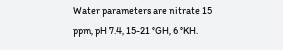Water parameters are nitrate 15 ppm, pH 7.4, 15-21 °GH, 6 °KH.